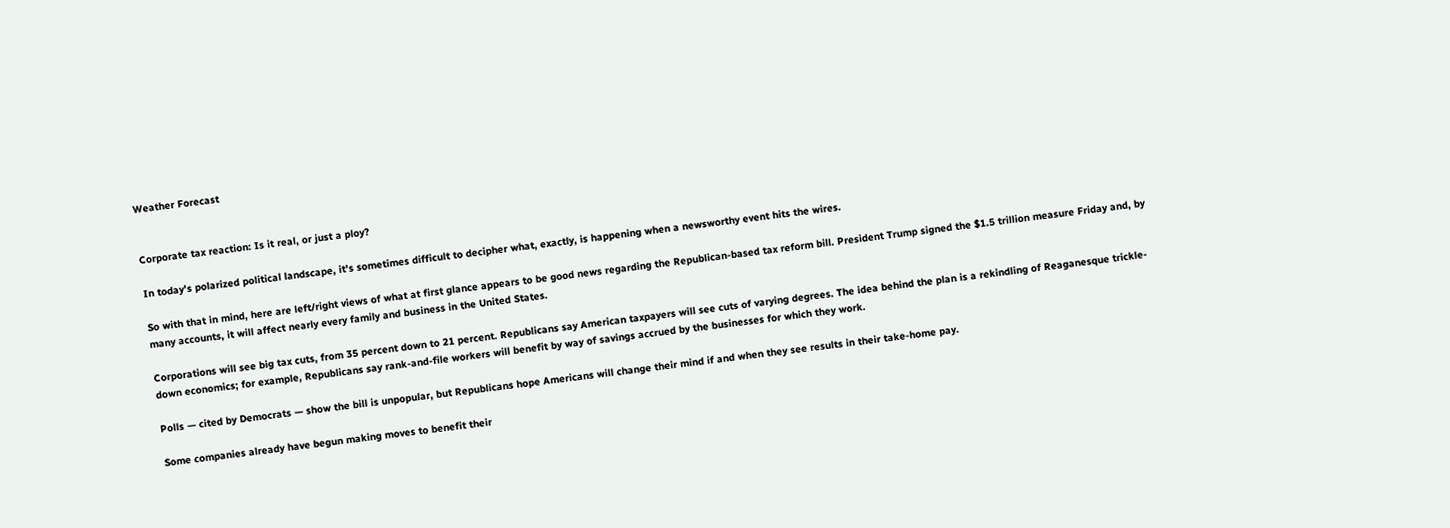Weather Forecast


Corporate tax reaction: Is it real, or just a ploy?

In today's polarized political landscape, it's sometimes difficult to decipher what, exactly, is happening when a newsworthy event hits the wires.

So with that in mind, here are left/right views of what at first glance appears to be good news regarding the Republican-based tax reform bill. President Trump signed the $1.5 trillion measure Friday and, by many accounts, it will affect nearly every family and business in the United States.

Corporations will see big tax cuts, from 35 percent down to 21 percent. Republicans say American taxpayers will see cuts of varying degrees. The idea behind the plan is a rekindling of Reaganesque trickle-down economics; for example, Republicans say rank-and-file workers will benefit by way of savings accrued by the businesses for which they work.

Polls — cited by Democrats — show the bill is unpopular, but Republicans hope Americans will change their mind if and when they see results in their take-home pay.

Some companies already have begun making moves to benefit their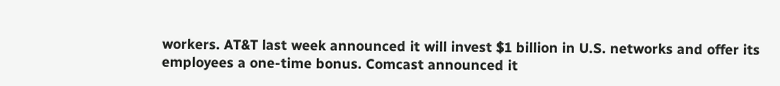workers. AT&T last week announced it will invest $1 billion in U.S. networks and offer its employees a one-time bonus. Comcast announced it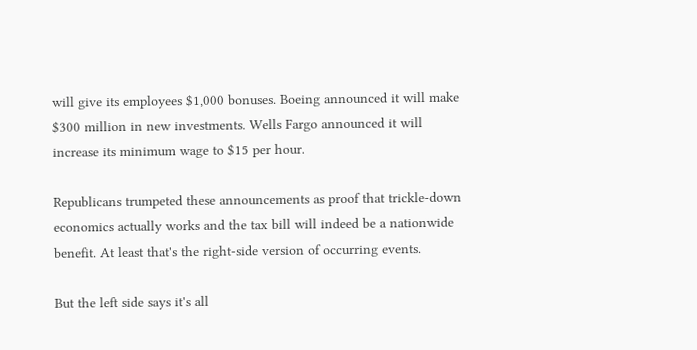will give its employees $1,000 bonuses. Boeing announced it will make $300 million in new investments. Wells Fargo announced it will increase its minimum wage to $15 per hour.

Republicans trumpeted these announcements as proof that trickle-down economics actually works and the tax bill will indeed be a nationwide benefit. At least that's the right-side version of occurring events.

But the left side says it's all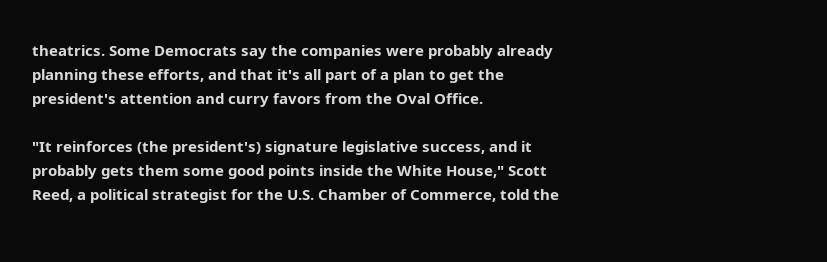theatrics. Some Democrats say the companies were probably already planning these efforts, and that it's all part of a plan to get the president's attention and curry favors from the Oval Office.

"It reinforces (the president's) signature legislative success, and it probably gets them some good points inside the White House," Scott Reed, a political strategist for the U.S. Chamber of Commerce, told the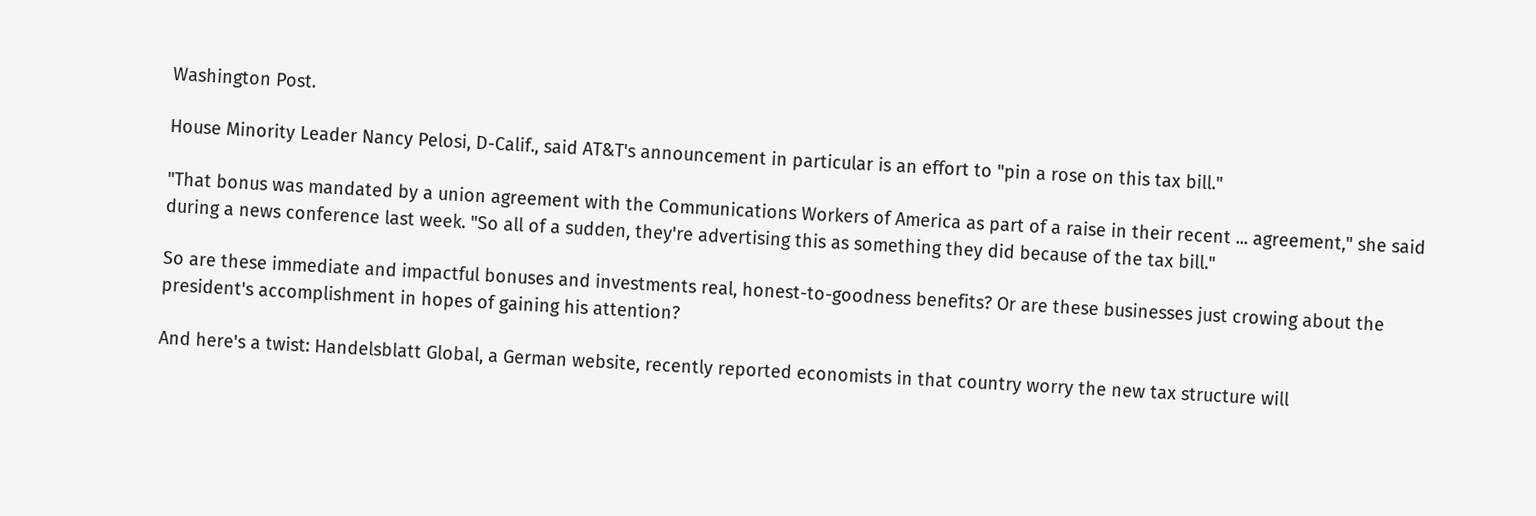Washington Post.

House Minority Leader Nancy Pelosi, D-Calif., said AT&T's announcement in particular is an effort to "pin a rose on this tax bill."

"That bonus was mandated by a union agreement with the Communications Workers of America as part of a raise in their recent ... agreement," she said during a news conference last week. "So all of a sudden, they're advertising this as something they did because of the tax bill."

So are these immediate and impactful bonuses and investments real, honest-to-goodness benefits? Or are these businesses just crowing about the president's accomplishment in hopes of gaining his attention?

And here's a twist: Handelsblatt Global, a German website, recently reported economists in that country worry the new tax structure will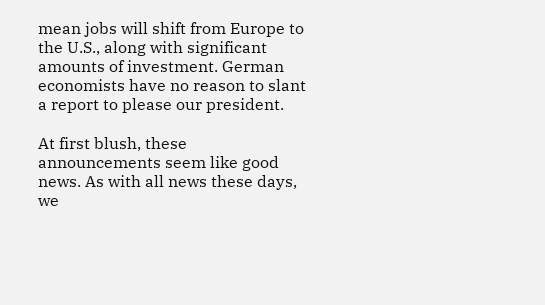mean jobs will shift from Europe to the U.S., along with significant amounts of investment. German economists have no reason to slant a report to please our president.

At first blush, these announcements seem like good news. As with all news these days, we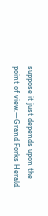suppose it just depends upon the point of view.—Grand Forks Herald